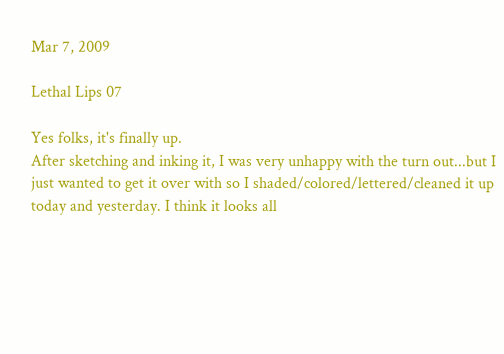Mar 7, 2009

Lethal Lips 07

Yes folks, it's finally up.
After sketching and inking it, I was very unhappy with the turn out...but I just wanted to get it over with so I shaded/colored/lettered/cleaned it up today and yesterday. I think it looks all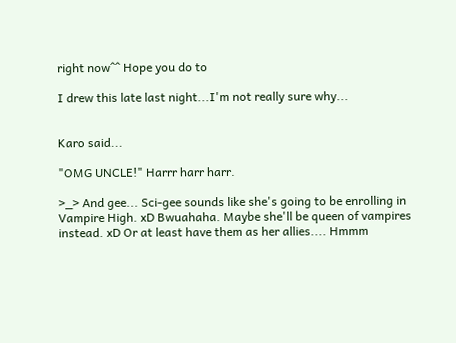right now^^ Hope you do to

I drew this late last night...I'm not really sure why...


Karo said...

"OMG UNCLE!" Harrr harr harr.

>_> And gee... Sci-gee sounds like she's going to be enrolling in Vampire High. xD Bwuahaha. Maybe she'll be queen of vampires instead. xD Or at least have them as her allies.... Hmmm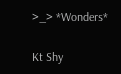>_> *Wonders*

Kt Shy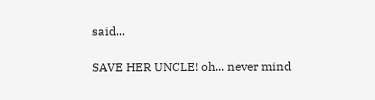said...

SAVE HER UNCLE! oh... never mind